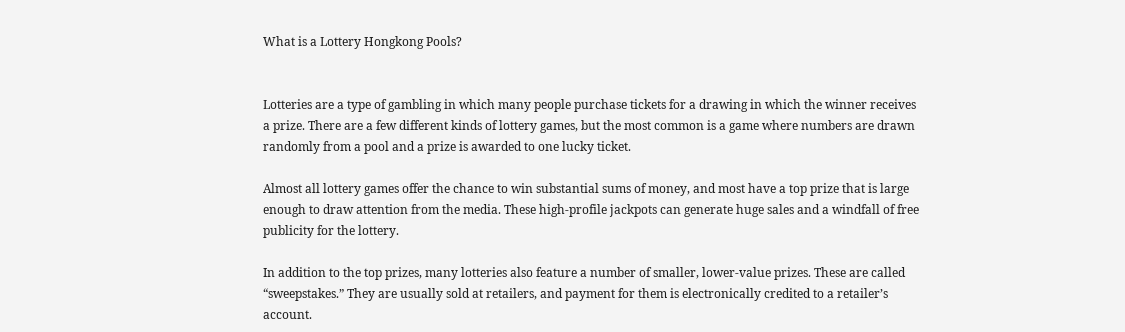What is a Lottery Hongkong Pools?


Lotteries are a type of gambling in which many people purchase tickets for a drawing in which the winner receives a prize. There are a few different kinds of lottery games, but the most common is a game where numbers are drawn randomly from a pool and a prize is awarded to one lucky ticket.

Almost all lottery games offer the chance to win substantial sums of money, and most have a top prize that is large enough to draw attention from the media. These high-profile jackpots can generate huge sales and a windfall of free publicity for the lottery.

In addition to the top prizes, many lotteries also feature a number of smaller, lower-value prizes. These are called “sweepstakes.” They are usually sold at retailers, and payment for them is electronically credited to a retailer’s account.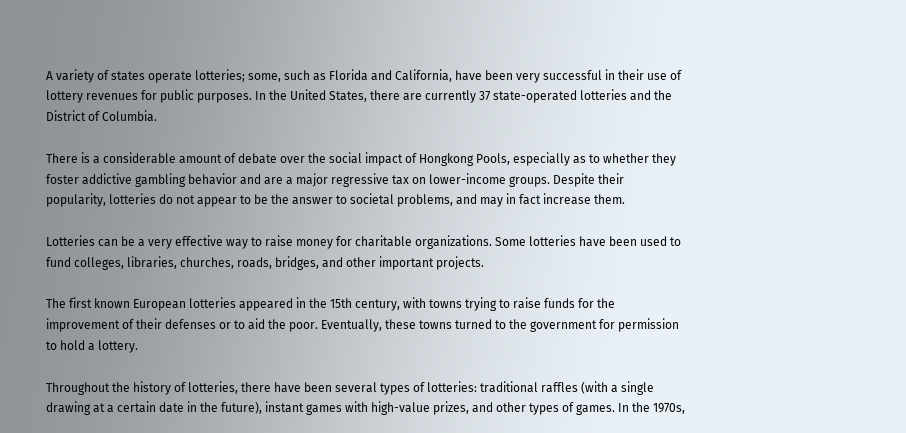A variety of states operate lotteries; some, such as Florida and California, have been very successful in their use of lottery revenues for public purposes. In the United States, there are currently 37 state-operated lotteries and the District of Columbia.

There is a considerable amount of debate over the social impact of Hongkong Pools, especially as to whether they foster addictive gambling behavior and are a major regressive tax on lower-income groups. Despite their popularity, lotteries do not appear to be the answer to societal problems, and may in fact increase them.

Lotteries can be a very effective way to raise money for charitable organizations. Some lotteries have been used to fund colleges, libraries, churches, roads, bridges, and other important projects.

The first known European lotteries appeared in the 15th century, with towns trying to raise funds for the improvement of their defenses or to aid the poor. Eventually, these towns turned to the government for permission to hold a lottery.

Throughout the history of lotteries, there have been several types of lotteries: traditional raffles (with a single drawing at a certain date in the future), instant games with high-value prizes, and other types of games. In the 1970s,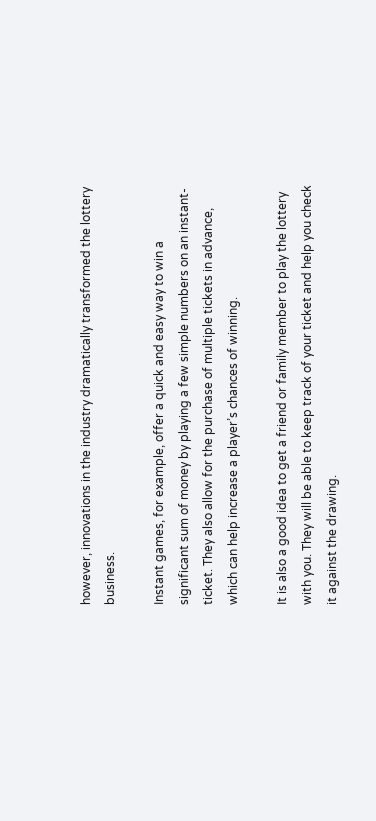however, innovations in the industry dramatically transformed the lottery business.

Instant games, for example, offer a quick and easy way to win a significant sum of money by playing a few simple numbers on an instant-ticket. They also allow for the purchase of multiple tickets in advance, which can help increase a player’s chances of winning.

It is also a good idea to get a friend or family member to play the lottery with you. They will be able to keep track of your ticket and help you check it against the drawing.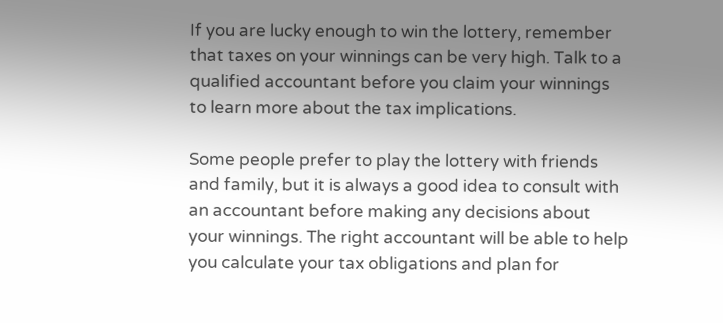If you are lucky enough to win the lottery, remember that taxes on your winnings can be very high. Talk to a qualified accountant before you claim your winnings to learn more about the tax implications.

Some people prefer to play the lottery with friends and family, but it is always a good idea to consult with an accountant before making any decisions about your winnings. The right accountant will be able to help you calculate your tax obligations and plan for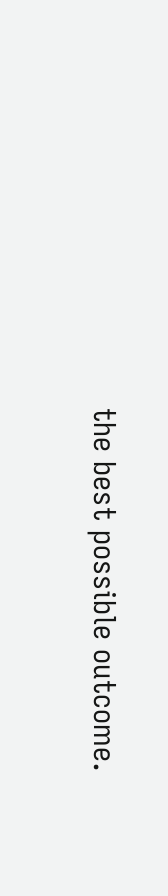the best possible outcome.